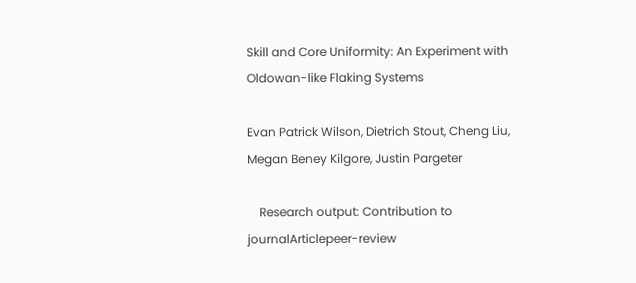Skill and Core Uniformity: An Experiment with Oldowan-like Flaking Systems

Evan Patrick Wilson, Dietrich Stout, Cheng Liu, Megan Beney Kilgore, Justin Pargeter

    Research output: Contribution to journalArticlepeer-review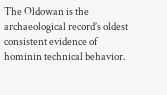The Oldowan is the archaeological record’s oldest consistent evidence of hominin technical behavior.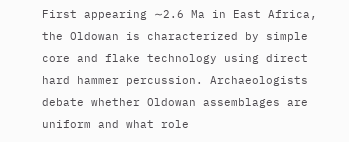First appearing ∼2.6 Ma in East Africa, the Oldowan is characterized by simple core and flake technology using direct hard hammer percussion. Archaeologists debate whether Oldowan assemblages are uniform and what role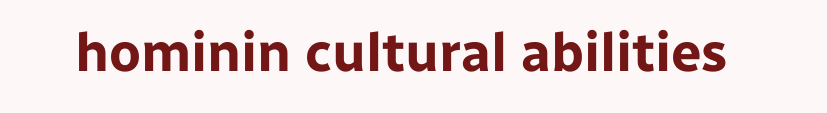hominin cultural abilities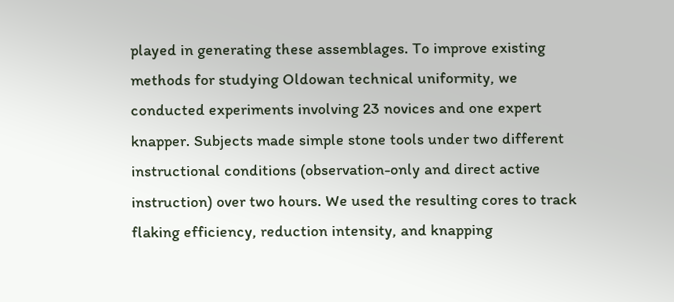played in generating these assemblages. To improve existing methods for studying Oldowan technical uniformity, we conducted experiments involving 23 novices and one expert knapper. Subjects made simple stone tools under two different instructional conditions (observation-only and direct active instruction) over two hours. We used the resulting cores to track flaking efficiency, reduction intensity, and knapping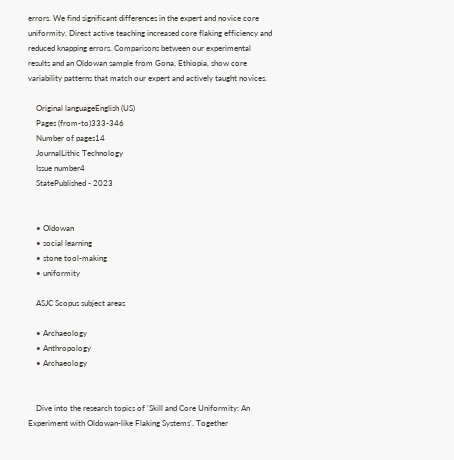errors. We find significant differences in the expert and novice core uniformity. Direct active teaching increased core flaking efficiency and reduced knapping errors. Comparisons between our experimental results and an Oldowan sample from Gona, Ethiopia, show core variability patterns that match our expert and actively taught novices.

    Original languageEnglish (US)
    Pages (from-to)333-346
    Number of pages14
    JournalLithic Technology
    Issue number4
    StatePublished - 2023


    • Oldowan
    • social learning
    • stone tool-making
    • uniformity

    ASJC Scopus subject areas

    • Archaeology
    • Anthropology
    • Archaeology


    Dive into the research topics of 'Skill and Core Uniformity: An Experiment with Oldowan-like Flaking Systems'. Together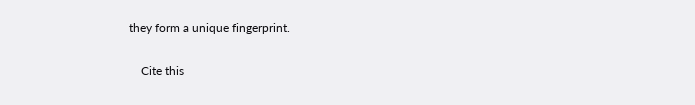they form a unique fingerprint.

    Cite this